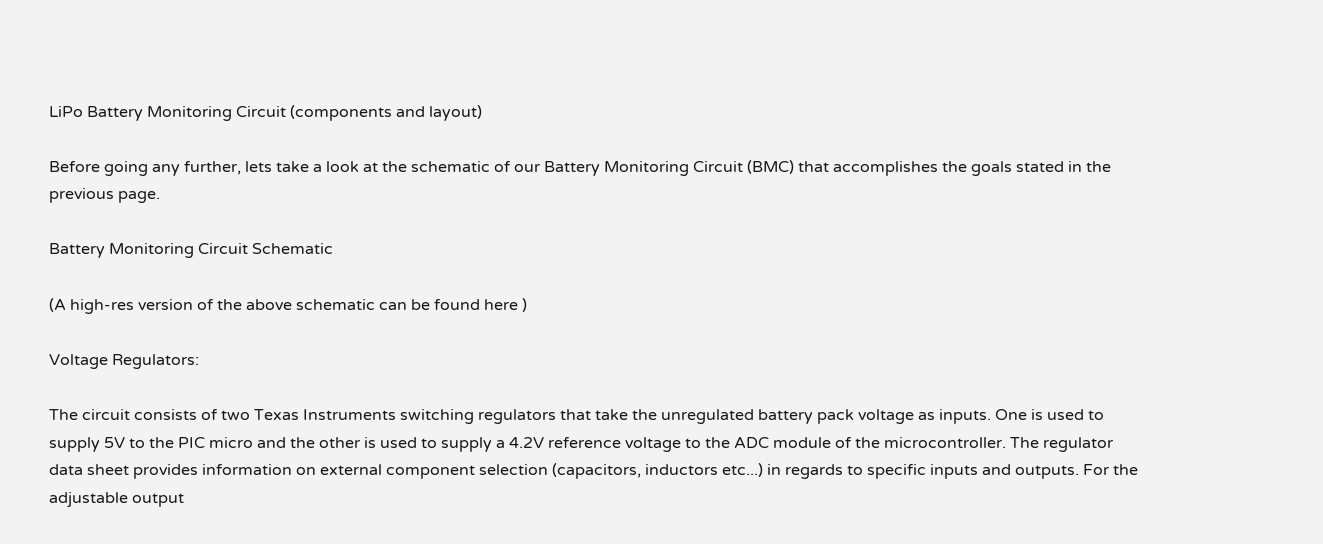LiPo Battery Monitoring Circuit (components and layout)

Before going any further, lets take a look at the schematic of our Battery Monitoring Circuit (BMC) that accomplishes the goals stated in the previous page.

Battery Monitoring Circuit Schematic

(A high-res version of the above schematic can be found here )

Voltage Regulators:

The circuit consists of two Texas Instruments switching regulators that take the unregulated battery pack voltage as inputs. One is used to supply 5V to the PIC micro and the other is used to supply a 4.2V reference voltage to the ADC module of the microcontroller. The regulator data sheet provides information on external component selection (capacitors, inductors etc...) in regards to specific inputs and outputs. For the adjustable output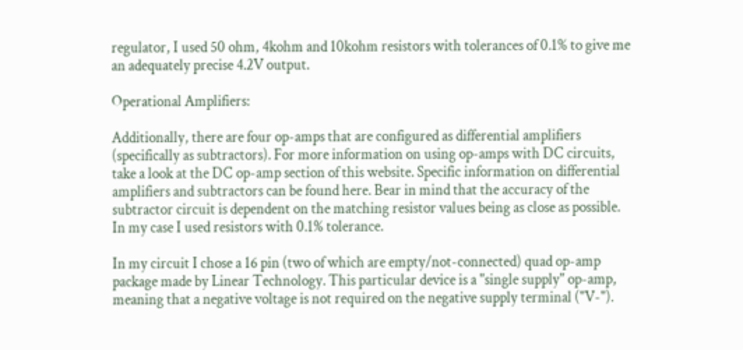regulator, I used 50 ohm, 4kohm and 10kohm resistors with tolerances of 0.1% to give me an adequately precise 4.2V output.

Operational Amplifiers:

Additionally, there are four op-amps that are configured as differential amplifiers (specifically as subtractors). For more information on using op-amps with DC circuits, take a look at the DC op-amp section of this website. Specific information on differential amplifiers and subtractors can be found here. Bear in mind that the accuracy of the subtractor circuit is dependent on the matching resistor values being as close as possible. In my case I used resistors with 0.1% tolerance.

In my circuit I chose a 16 pin (two of which are empty/not-connected) quad op-amp package made by Linear Technology. This particular device is a "single supply" op-amp, meaning that a negative voltage is not required on the negative supply terminal ("V-").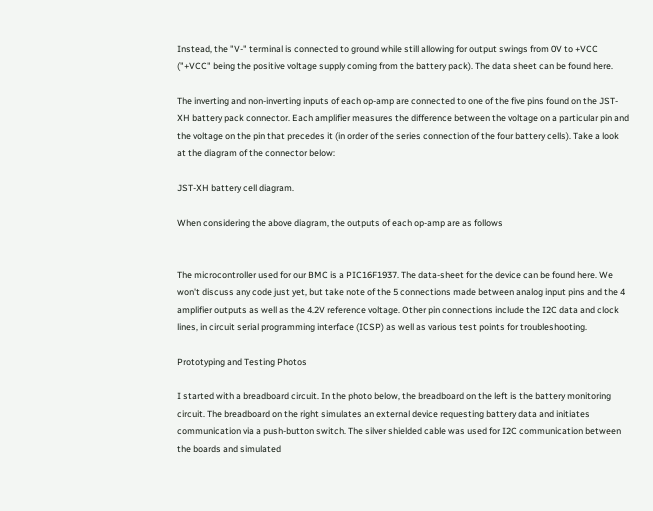Instead, the "V-" terminal is connected to ground while still allowing for output swings from 0V to +VCC ("+VCC" being the positive voltage supply coming from the battery pack). The data sheet can be found here.

The inverting and non-inverting inputs of each op-amp are connected to one of the five pins found on the JST-XH battery pack connector. Each amplifier measures the difference between the voltage on a particular pin and the voltage on the pin that precedes it (in order of the series connection of the four battery cells). Take a look at the diagram of the connector below:

JST-XH battery cell diagram.

When considering the above diagram, the outputs of each op-amp are as follows


The microcontroller used for our BMC is a PIC16F1937. The data-sheet for the device can be found here. We won't discuss any code just yet, but take note of the 5 connections made between analog input pins and the 4 amplifier outputs as well as the 4.2V reference voltage. Other pin connections include the I2C data and clock lines, in circuit serial programming interface (ICSP) as well as various test points for troubleshooting.

Prototyping and Testing Photos

I started with a breadboard circuit. In the photo below, the breadboard on the left is the battery monitoring circuit. The breadboard on the right simulates an external device requesting battery data and initiates communication via a push-button switch. The silver shielded cable was used for I2C communication between the boards and simulated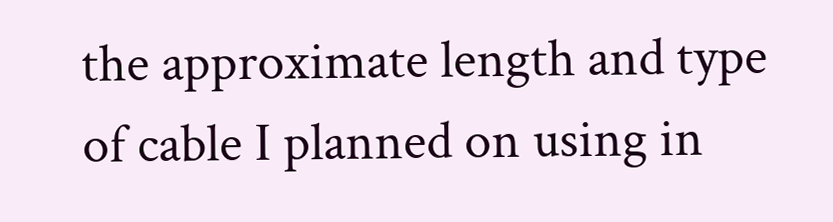the approximate length and type of cable I planned on using in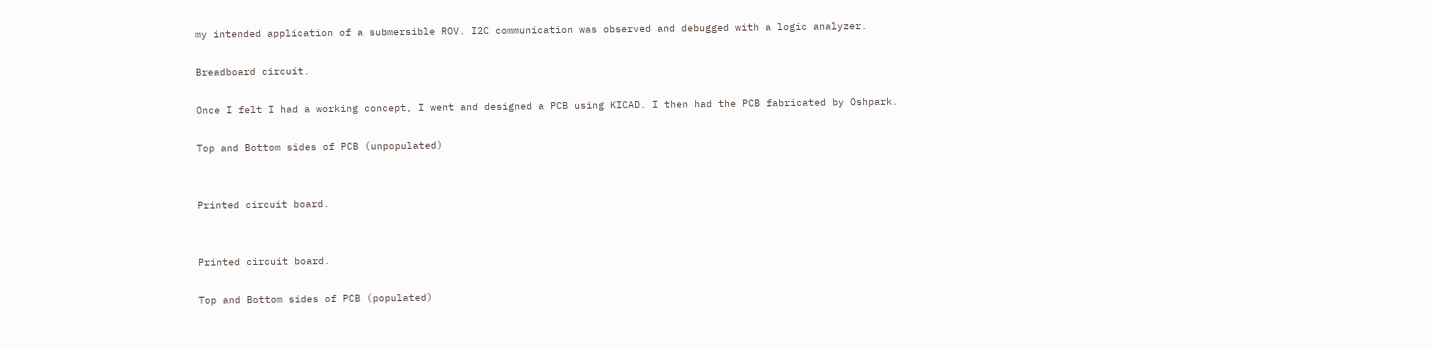my intended application of a submersible ROV. I2C communication was observed and debugged with a logic analyzer.

Breadboard circuit.

Once I felt I had a working concept, I went and designed a PCB using KICAD. I then had the PCB fabricated by Oshpark.

Top and Bottom sides of PCB (unpopulated)


Printed circuit board.


Printed circuit board.

Top and Bottom sides of PCB (populated)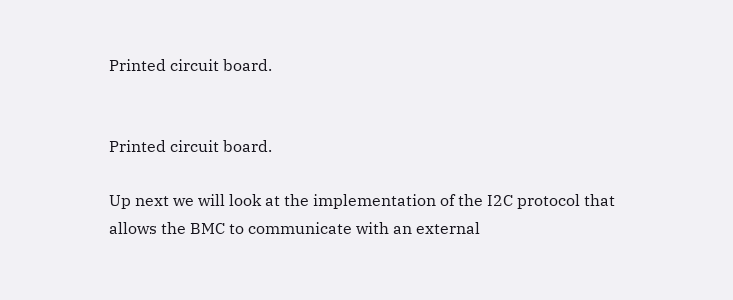Printed circuit board.


Printed circuit board.

Up next we will look at the implementation of the I2C protocol that allows the BMC to communicate with an external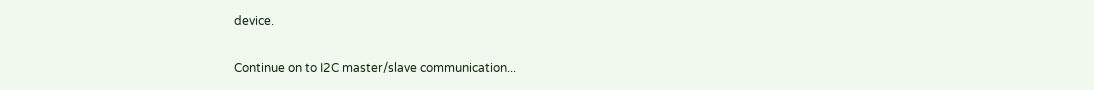device.

Continue on to I2C master/slave communication...